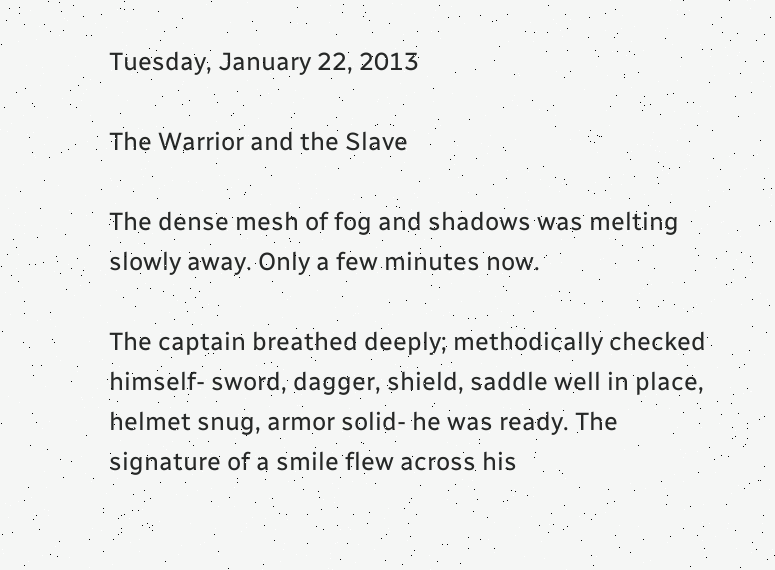Tuesday, January 22, 2013

The Warrior and the Slave

The dense mesh of fog and shadows was melting slowly away. Only a few minutes now.

The captain breathed deeply; methodically checked himself- sword, dagger, shield, saddle well in place, helmet snug, armor solid- he was ready. The signature of a smile flew across his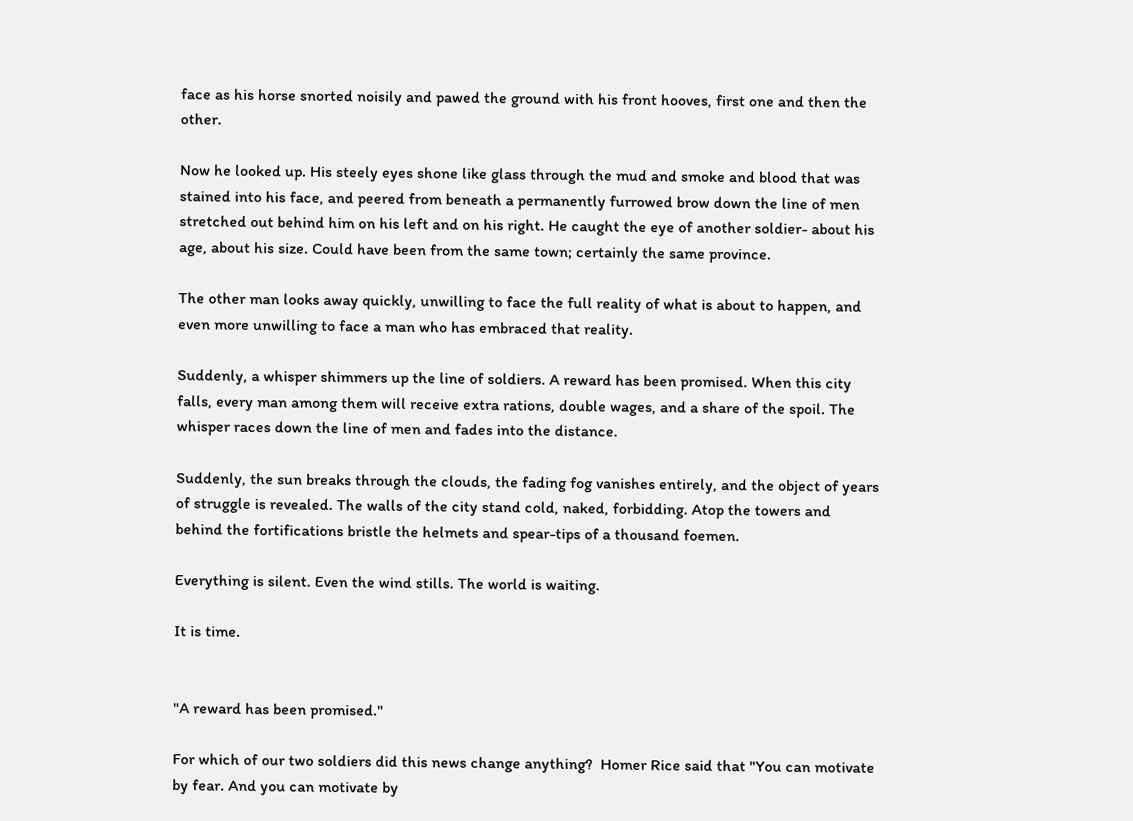face as his horse snorted noisily and pawed the ground with his front hooves, first one and then the other.

Now he looked up. His steely eyes shone like glass through the mud and smoke and blood that was stained into his face, and peered from beneath a permanently furrowed brow down the line of men stretched out behind him on his left and on his right. He caught the eye of another soldier- about his age, about his size. Could have been from the same town; certainly the same province.

The other man looks away quickly, unwilling to face the full reality of what is about to happen, and even more unwilling to face a man who has embraced that reality.

Suddenly, a whisper shimmers up the line of soldiers. A reward has been promised. When this city falls, every man among them will receive extra rations, double wages, and a share of the spoil. The whisper races down the line of men and fades into the distance.

Suddenly, the sun breaks through the clouds, the fading fog vanishes entirely, and the object of years of struggle is revealed. The walls of the city stand cold, naked, forbidding. Atop the towers and behind the fortifications bristle the helmets and spear-tips of a thousand foemen.

Everything is silent. Even the wind stills. The world is waiting.

It is time.


"A reward has been promised."

For which of our two soldiers did this news change anything?  Homer Rice said that "You can motivate by fear. And you can motivate by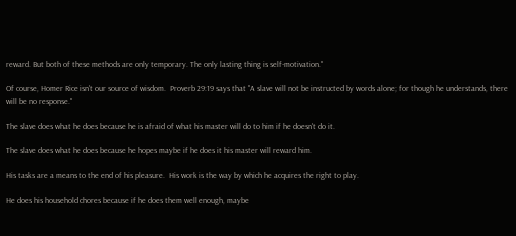reward. But both of these methods are only temporary. The only lasting thing is self-motivation."

Of course, Homer Rice isn't our source of wisdom.  Proverb 29:19 says that "A slave will not be instructed by words alone; for though he understands, there will be no response."

The slave does what he does because he is afraid of what his master will do to him if he doesn't do it.

The slave does what he does because he hopes maybe if he does it his master will reward him.

His tasks are a means to the end of his pleasure.  His work is the way by which he acquires the right to play.

He does his household chores because if he does them well enough, maybe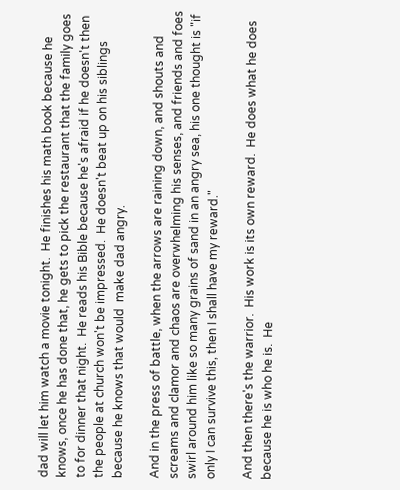dad will let him watch a movie tonight.  He finishes his math book because he knows, once he has done that, he gets to pick the restaurant that the family goes to for dinner that night.  He reads his Bible because he's afraid if he doesn't then the people at church won't be impressed.  He doesn't beat up on his siblings because he knows that would  make dad angry.

And in the press of battle, when the arrows are raining down, and shouts and screams and clamor and chaos are overwhelming his senses, and friends and foes swirl around him like so many grains of sand in an angry sea, his one thought is "if only I can survive this, then I shall have my reward."

And then there's the warrior.  His work is its own reward.  He does what he does because he is who he is.  He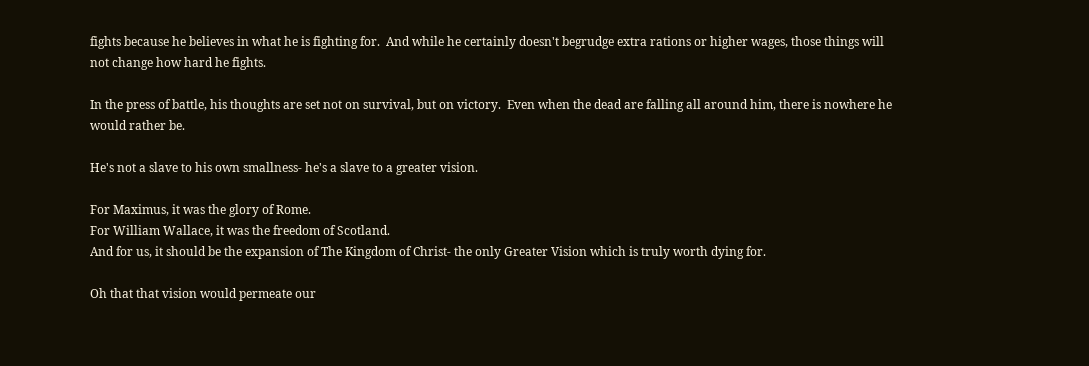fights because he believes in what he is fighting for.  And while he certainly doesn't begrudge extra rations or higher wages, those things will not change how hard he fights.

In the press of battle, his thoughts are set not on survival, but on victory.  Even when the dead are falling all around him, there is nowhere he would rather be.

He's not a slave to his own smallness- he's a slave to a greater vision.

For Maximus, it was the glory of Rome.
For William Wallace, it was the freedom of Scotland.
And for us, it should be the expansion of The Kingdom of Christ- the only Greater Vision which is truly worth dying for.

Oh that that vision would permeate our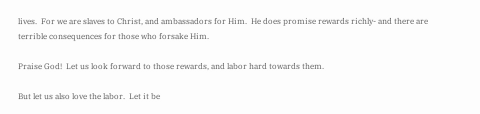lives.  For we are slaves to Christ, and ambassadors for Him.  He does promise rewards richly- and there are terrible consequences for those who forsake Him.

Praise God!  Let us look forward to those rewards, and labor hard towards them.

But let us also love the labor.  Let it be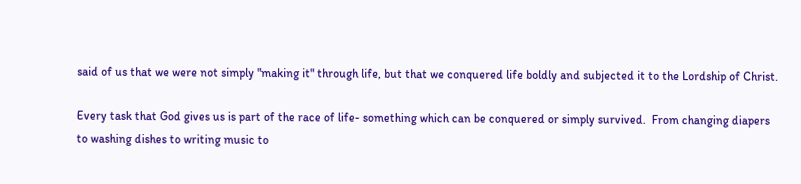said of us that we were not simply "making it" through life, but that we conquered life boldly and subjected it to the Lordship of Christ.

Every task that God gives us is part of the race of life- something which can be conquered or simply survived.  From changing diapers to washing dishes to writing music to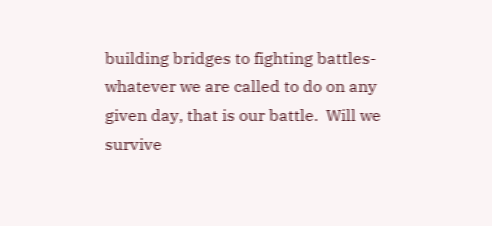building bridges to fighting battles- whatever we are called to do on any given day, that is our battle.  Will we survive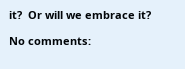it?  Or will we embrace it?

No comments: